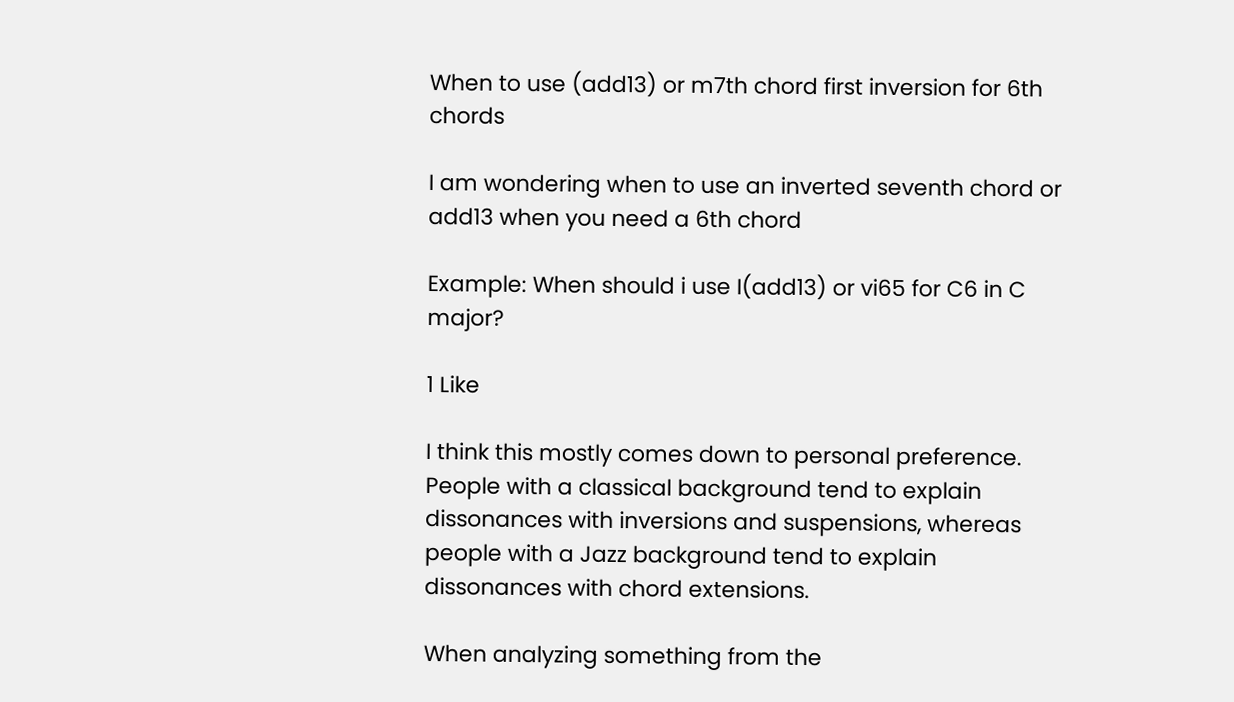When to use (add13) or m7th chord first inversion for 6th chords

I am wondering when to use an inverted seventh chord or add13 when you need a 6th chord

Example: When should i use I(add13) or vi65 for C6 in C major?

1 Like

I think this mostly comes down to personal preference. People with a classical background tend to explain dissonances with inversions and suspensions, whereas people with a Jazz background tend to explain dissonances with chord extensions.

When analyzing something from the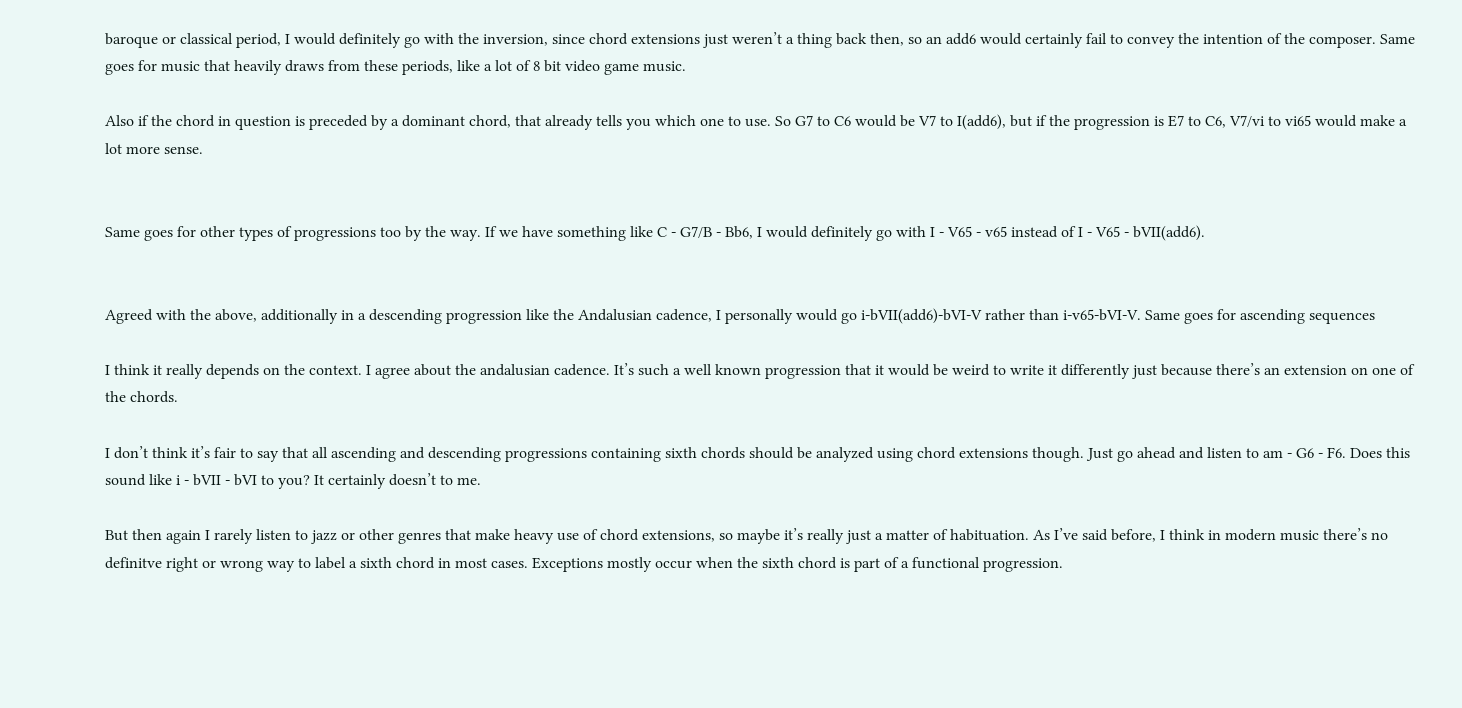baroque or classical period, I would definitely go with the inversion, since chord extensions just weren’t a thing back then, so an add6 would certainly fail to convey the intention of the composer. Same goes for music that heavily draws from these periods, like a lot of 8 bit video game music.

Also if the chord in question is preceded by a dominant chord, that already tells you which one to use. So G7 to C6 would be V7 to I(add6), but if the progression is E7 to C6, V7/vi to vi65 would make a lot more sense.


Same goes for other types of progressions too by the way. If we have something like C - G7/B - Bb6, I would definitely go with I - V65 - v65 instead of I - V65 - bVII(add6).


Agreed with the above, additionally in a descending progression like the Andalusian cadence, I personally would go i-bVII(add6)-bVI-V rather than i-v65-bVI-V. Same goes for ascending sequences

I think it really depends on the context. I agree about the andalusian cadence. It’s such a well known progression that it would be weird to write it differently just because there’s an extension on one of the chords.

I don’t think it’s fair to say that all ascending and descending progressions containing sixth chords should be analyzed using chord extensions though. Just go ahead and listen to am - G6 - F6. Does this sound like i - bVII - bVI to you? It certainly doesn’t to me.

But then again I rarely listen to jazz or other genres that make heavy use of chord extensions, so maybe it’s really just a matter of habituation. As I’ve said before, I think in modern music there’s no definitve right or wrong way to label a sixth chord in most cases. Exceptions mostly occur when the sixth chord is part of a functional progression.